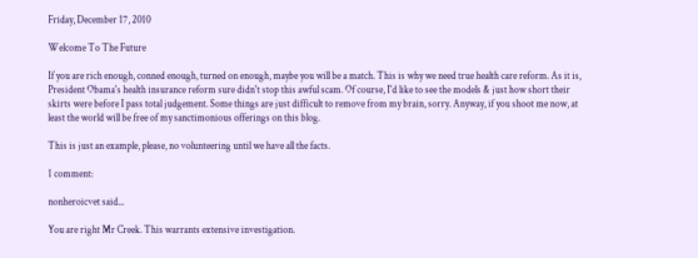Friday, December 17, 2010

Welcome To The Future

If you are rich enough, conned enough, turned on enough, maybe you will be a match. This is why we need true health care reform. As it is, President Obama's health insurance reform sure didn't stop this awful scam. Of course, I'd like to see the models & just how short their skirts were before I pass total judgement. Some things are just difficult to remove from my brain, sorry. Anyway, if you shoot me now, at least the world will be free of my sanctimonious offerings on this blog.

This is just an example, please, no volunteering until we have all the facts.

1 comment:

nonheroicvet said...

You are right Mr Creek. This warrants extensive investigation.